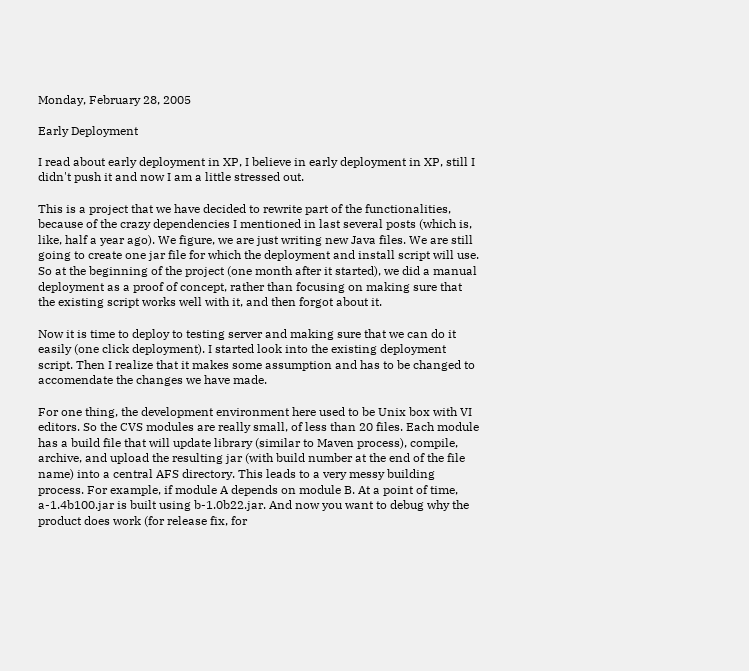Monday, February 28, 2005

Early Deployment

I read about early deployment in XP, I believe in early deployment in XP, still I didn't push it and now I am a little stressed out.

This is a project that we have decided to rewrite part of the functionalities, because of the crazy dependencies I mentioned in last several posts (which is, like, half a year ago). We figure, we are just writing new Java files. We are still going to create one jar file for which the deployment and install script will use. So at the beginning of the project (one month after it started), we did a manual deployment as a proof of concept, rather than focusing on making sure that the existing script works well with it, and then forgot about it.

Now it is time to deploy to testing server and making sure that we can do it easily (one click deployment). I started look into the existing deployment script. Then I realize that it makes some assumption and has to be changed to accomendate the changes we have made.

For one thing, the development environment here used to be Unix box with VI editors. So the CVS modules are really small, of less than 20 files. Each module has a build file that will update library (similar to Maven process), compile, archive, and upload the resulting jar (with build number at the end of the file name) into a central AFS directory. This leads to a very messy building process. For example, if module A depends on module B. At a point of time, a-1.4b100.jar is built using b-1.0b22.jar. And now you want to debug why the product does work (for release fix, for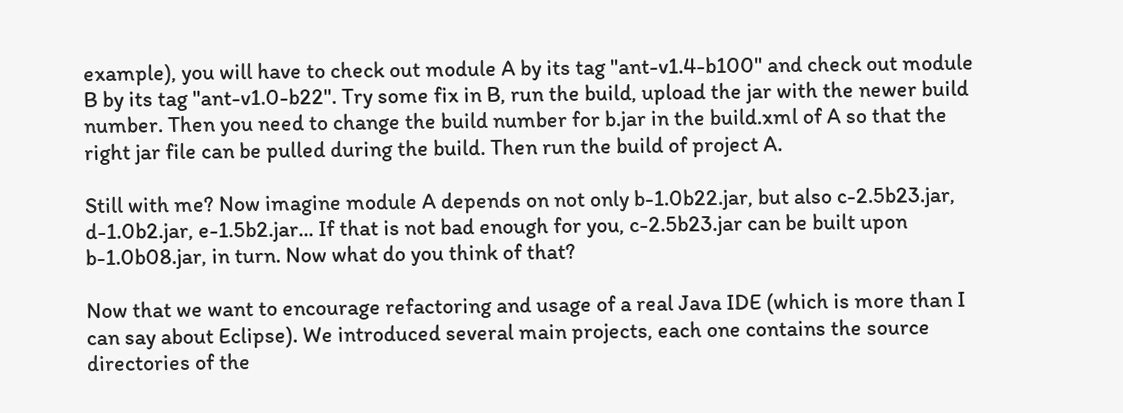example), you will have to check out module A by its tag "ant-v1.4-b100" and check out module B by its tag "ant-v1.0-b22". Try some fix in B, run the build, upload the jar with the newer build number. Then you need to change the build number for b.jar in the build.xml of A so that the right jar file can be pulled during the build. Then run the build of project A.

Still with me? Now imagine module A depends on not only b-1.0b22.jar, but also c-2.5b23.jar, d-1.0b2.jar, e-1.5b2.jar... If that is not bad enough for you, c-2.5b23.jar can be built upon b-1.0b08.jar, in turn. Now what do you think of that?

Now that we want to encourage refactoring and usage of a real Java IDE (which is more than I can say about Eclipse). We introduced several main projects, each one contains the source directories of the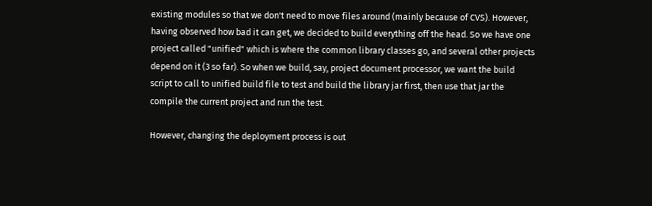existing modules so that we don't need to move files around (mainly because of CVS). However, having observed how bad it can get, we decided to build everything off the head. So we have one project called "unified" which is where the common library classes go, and several other projects depend on it (3 so far). So when we build, say, project document processor, we want the build script to call to unified build file to test and build the library jar first, then use that jar the compile the current project and run the test.

However, changing the deployment process is out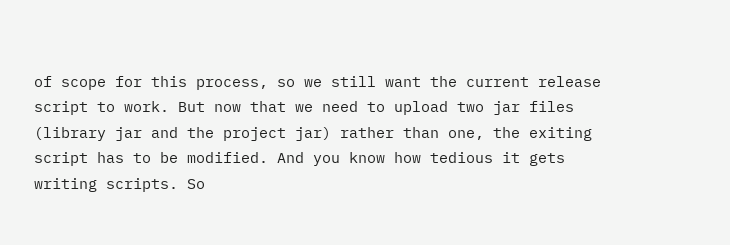of scope for this process, so we still want the current release script to work. But now that we need to upload two jar files (library jar and the project jar) rather than one, the exiting script has to be modified. And you know how tedious it gets writing scripts. So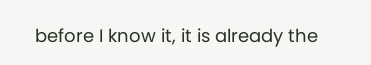before I know it, it is already the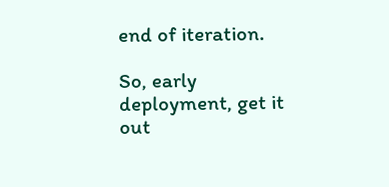end of iteration.

So, early deployment, get it out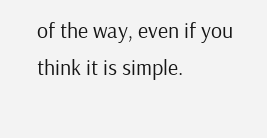of the way, even if you think it is simple.